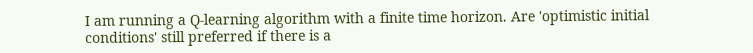I am running a Q-learning algorithm with a finite time horizon. Are 'optimistic initial conditions' still preferred if there is a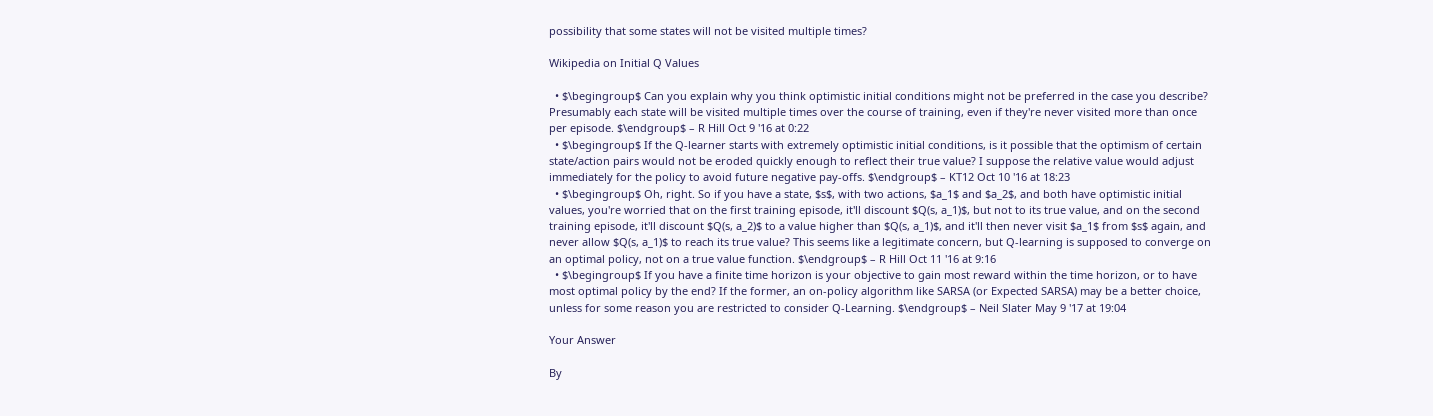possibility that some states will not be visited multiple times?

Wikipedia on Initial Q Values

  • $\begingroup$ Can you explain why you think optimistic initial conditions might not be preferred in the case you describe? Presumably each state will be visited multiple times over the course of training, even if they're never visited more than once per episode. $\endgroup$ – R Hill Oct 9 '16 at 0:22
  • $\begingroup$ If the Q-learner starts with extremely optimistic initial conditions, is it possible that the optimism of certain state/action pairs would not be eroded quickly enough to reflect their true value? I suppose the relative value would adjust immediately for the policy to avoid future negative pay-offs. $\endgroup$ – KT12 Oct 10 '16 at 18:23
  • $\begingroup$ Oh, right. So if you have a state, $s$, with two actions, $a_1$ and $a_2$, and both have optimistic initial values, you're worried that on the first training episode, it'll discount $Q(s, a_1)$, but not to its true value, and on the second training episode, it'll discount $Q(s, a_2)$ to a value higher than $Q(s, a_1)$, and it'll then never visit $a_1$ from $s$ again, and never allow $Q(s, a_1)$ to reach its true value? This seems like a legitimate concern, but Q-learning is supposed to converge on an optimal policy, not on a true value function. $\endgroup$ – R Hill Oct 11 '16 at 9:16
  • $\begingroup$ If you have a finite time horizon is your objective to gain most reward within the time horizon, or to have most optimal policy by the end? If the former, an on-policy algorithm like SARSA (or Expected SARSA) may be a better choice, unless for some reason you are restricted to consider Q-Learning. $\endgroup$ – Neil Slater May 9 '17 at 19:04

Your Answer

By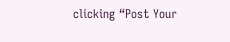clicking “Post Your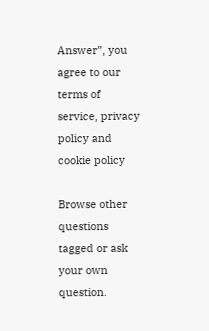Answer”, you agree to our terms of service, privacy policy and cookie policy

Browse other questions tagged or ask your own question.